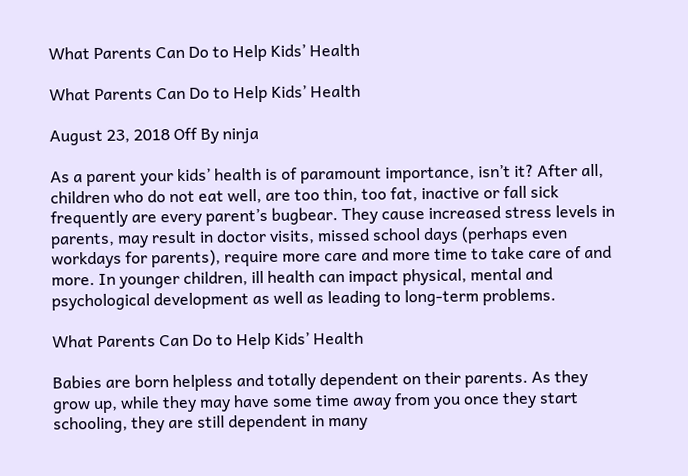What Parents Can Do to Help Kids’ Health

What Parents Can Do to Help Kids’ Health

August 23, 2018 Off By ninja

As a parent your kids’ health is of paramount importance, isn’t it? After all, children who do not eat well, are too thin, too fat, inactive or fall sick frequently are every parent’s bugbear. They cause increased stress levels in parents, may result in doctor visits, missed school days (perhaps even workdays for parents), require more care and more time to take care of and more. In younger children, ill health can impact physical, mental and psychological development as well as leading to long-term problems.

What Parents Can Do to Help Kids’ Health

Babies are born helpless and totally dependent on their parents. As they grow up, while they may have some time away from you once they start schooling, they are still dependent in many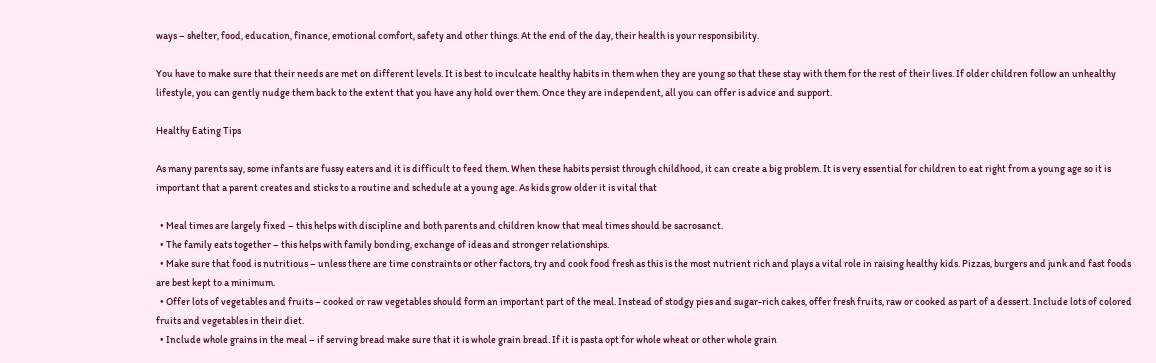ways – shelter, food, education, finance, emotional comfort, safety and other things. At the end of the day, their health is your responsibility.

You have to make sure that their needs are met on different levels. It is best to inculcate healthy habits in them when they are young so that these stay with them for the rest of their lives. If older children follow an unhealthy lifestyle, you can gently nudge them back to the extent that you have any hold over them. Once they are independent, all you can offer is advice and support.

Healthy Eating Tips

As many parents say, some infants are fussy eaters and it is difficult to feed them. When these habits persist through childhood, it can create a big problem. It is very essential for children to eat right from a young age so it is important that a parent creates and sticks to a routine and schedule at a young age. As kids grow older it is vital that

  • Meal times are largely fixed – this helps with discipline and both parents and children know that meal times should be sacrosanct.
  • The family eats together – this helps with family bonding, exchange of ideas and stronger relationships.
  • Make sure that food is nutritious – unless there are time constraints or other factors, try and cook food fresh as this is the most nutrient rich and plays a vital role in raising healthy kids. Pizzas, burgers and junk and fast foods are best kept to a minimum.
  • Offer lots of vegetables and fruits – cooked or raw vegetables should form an important part of the meal. Instead of stodgy pies and sugar-rich cakes, offer fresh fruits, raw or cooked as part of a dessert. Include lots of colored fruits and vegetables in their diet.
  • Include whole grains in the meal – if serving bread make sure that it is whole grain bread. If it is pasta opt for whole wheat or other whole grain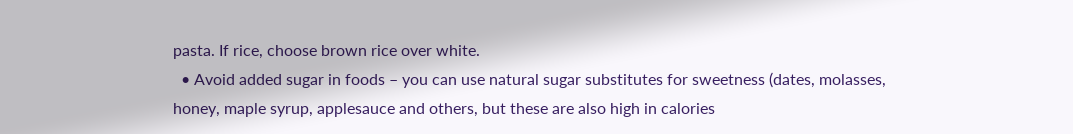pasta. If rice, choose brown rice over white.
  • Avoid added sugar in foods – you can use natural sugar substitutes for sweetness (dates, molasses, honey, maple syrup, applesauce and others, but these are also high in calories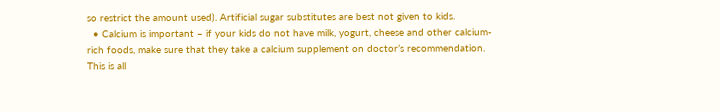so restrict the amount used). Artificial sugar substitutes are best not given to kids.
  • Calcium is important – if your kids do not have milk, yogurt, cheese and other calcium-rich foods, make sure that they take a calcium supplement on doctor’s recommendation. This is all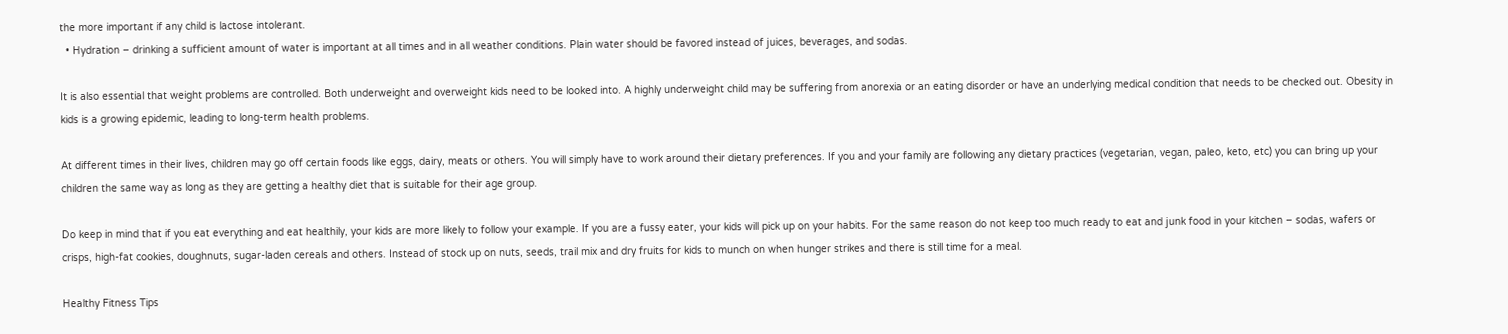the more important if any child is lactose intolerant.
  • Hydration – drinking a sufficient amount of water is important at all times and in all weather conditions. Plain water should be favored instead of juices, beverages, and sodas.

It is also essential that weight problems are controlled. Both underweight and overweight kids need to be looked into. A highly underweight child may be suffering from anorexia or an eating disorder or have an underlying medical condition that needs to be checked out. Obesity in kids is a growing epidemic, leading to long-term health problems.

At different times in their lives, children may go off certain foods like eggs, dairy, meats or others. You will simply have to work around their dietary preferences. If you and your family are following any dietary practices (vegetarian, vegan, paleo, keto, etc) you can bring up your children the same way as long as they are getting a healthy diet that is suitable for their age group.

Do keep in mind that if you eat everything and eat healthily, your kids are more likely to follow your example. If you are a fussy eater, your kids will pick up on your habits. For the same reason do not keep too much ready to eat and junk food in your kitchen – sodas, wafers or crisps, high-fat cookies, doughnuts, sugar-laden cereals and others. Instead of stock up on nuts, seeds, trail mix and dry fruits for kids to munch on when hunger strikes and there is still time for a meal.

Healthy Fitness Tips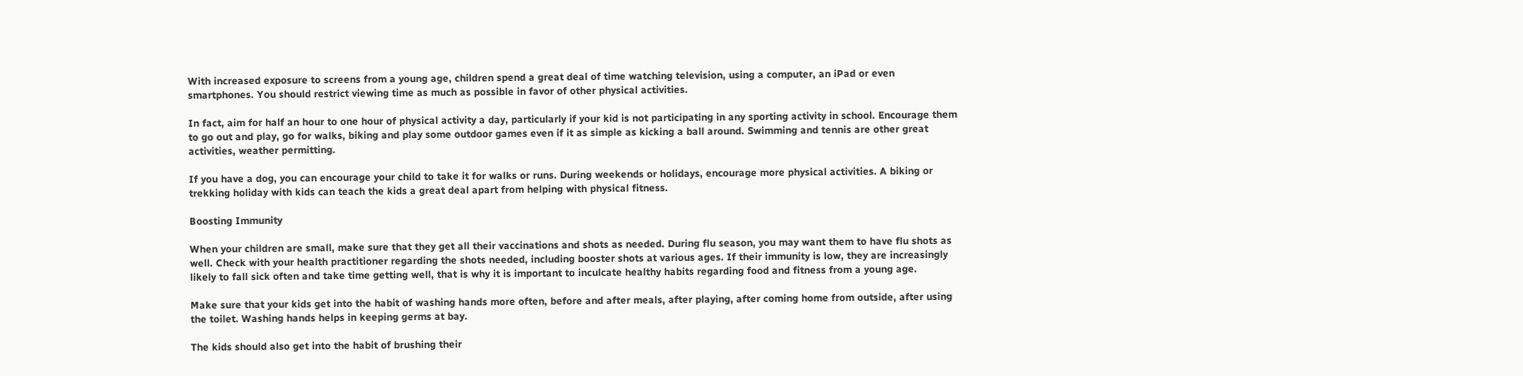With increased exposure to screens from a young age, children spend a great deal of time watching television, using a computer, an iPad or even smartphones. You should restrict viewing time as much as possible in favor of other physical activities.

In fact, aim for half an hour to one hour of physical activity a day, particularly if your kid is not participating in any sporting activity in school. Encourage them to go out and play, go for walks, biking and play some outdoor games even if it as simple as kicking a ball around. Swimming and tennis are other great activities, weather permitting.

If you have a dog, you can encourage your child to take it for walks or runs. During weekends or holidays, encourage more physical activities. A biking or trekking holiday with kids can teach the kids a great deal apart from helping with physical fitness.

Boosting Immunity

When your children are small, make sure that they get all their vaccinations and shots as needed. During flu season, you may want them to have flu shots as well. Check with your health practitioner regarding the shots needed, including booster shots at various ages. If their immunity is low, they are increasingly likely to fall sick often and take time getting well, that is why it is important to inculcate healthy habits regarding food and fitness from a young age.

Make sure that your kids get into the habit of washing hands more often, before and after meals, after playing, after coming home from outside, after using the toilet. Washing hands helps in keeping germs at bay.

The kids should also get into the habit of brushing their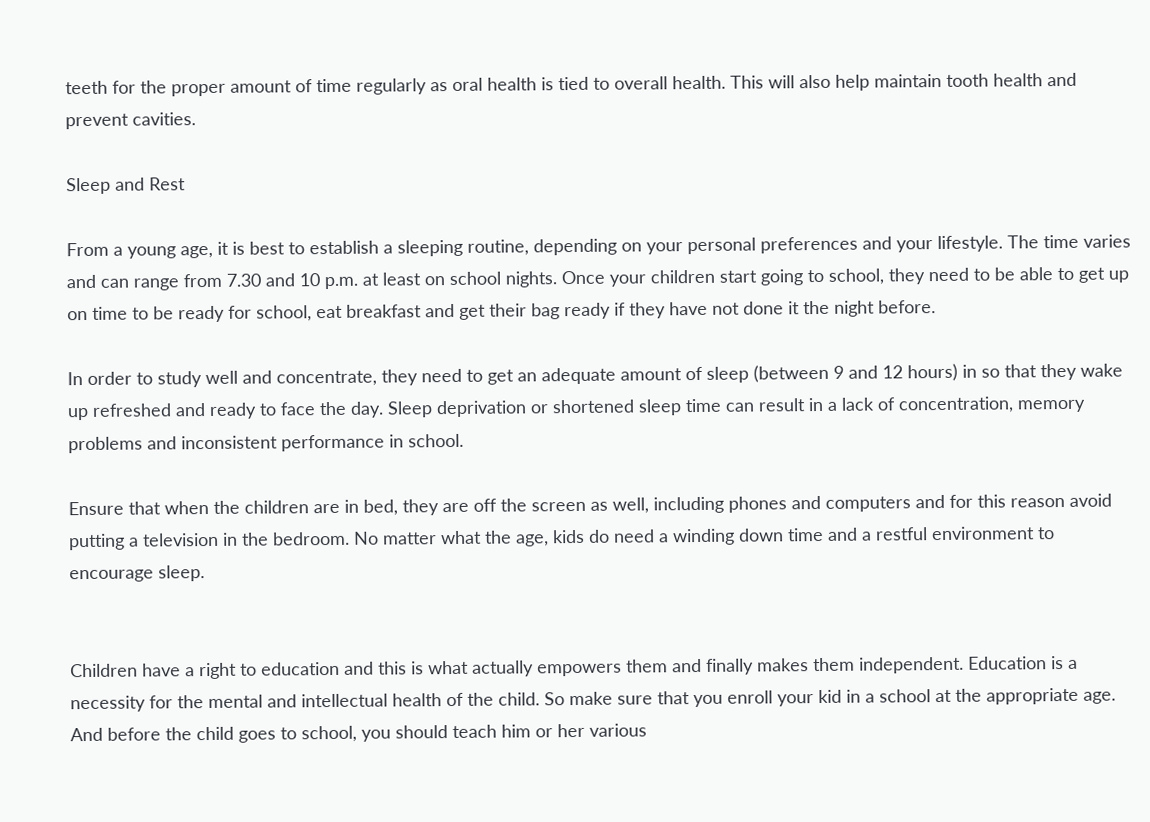teeth for the proper amount of time regularly as oral health is tied to overall health. This will also help maintain tooth health and prevent cavities.

Sleep and Rest

From a young age, it is best to establish a sleeping routine, depending on your personal preferences and your lifestyle. The time varies and can range from 7.30 and 10 p.m. at least on school nights. Once your children start going to school, they need to be able to get up on time to be ready for school, eat breakfast and get their bag ready if they have not done it the night before.

In order to study well and concentrate, they need to get an adequate amount of sleep (between 9 and 12 hours) in so that they wake up refreshed and ready to face the day. Sleep deprivation or shortened sleep time can result in a lack of concentration, memory problems and inconsistent performance in school.

Ensure that when the children are in bed, they are off the screen as well, including phones and computers and for this reason avoid putting a television in the bedroom. No matter what the age, kids do need a winding down time and a restful environment to encourage sleep.


Children have a right to education and this is what actually empowers them and finally makes them independent. Education is a necessity for the mental and intellectual health of the child. So make sure that you enroll your kid in a school at the appropriate age. And before the child goes to school, you should teach him or her various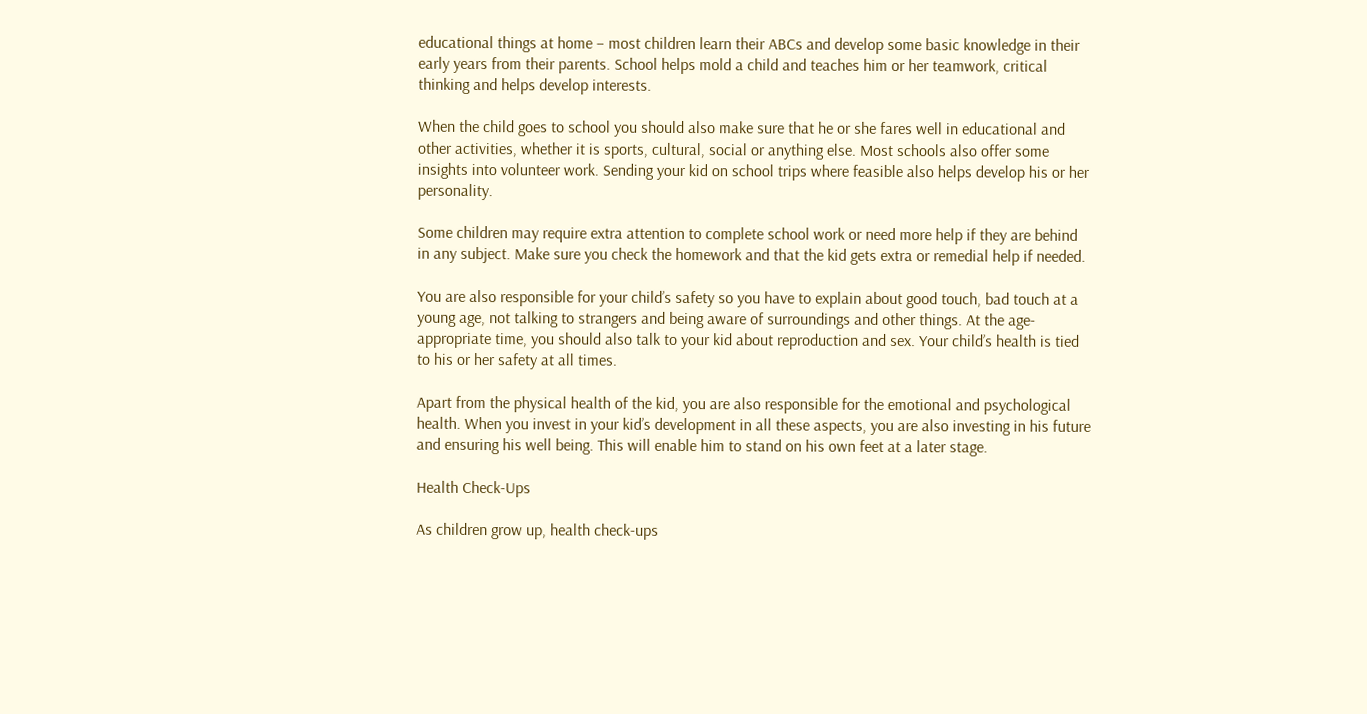educational things at home – most children learn their ABCs and develop some basic knowledge in their early years from their parents. School helps mold a child and teaches him or her teamwork, critical thinking and helps develop interests.

When the child goes to school you should also make sure that he or she fares well in educational and other activities, whether it is sports, cultural, social or anything else. Most schools also offer some insights into volunteer work. Sending your kid on school trips where feasible also helps develop his or her personality.

Some children may require extra attention to complete school work or need more help if they are behind in any subject. Make sure you check the homework and that the kid gets extra or remedial help if needed.

You are also responsible for your child’s safety so you have to explain about good touch, bad touch at a young age, not talking to strangers and being aware of surroundings and other things. At the age-appropriate time, you should also talk to your kid about reproduction and sex. Your child’s health is tied to his or her safety at all times.

Apart from the physical health of the kid, you are also responsible for the emotional and psychological health. When you invest in your kid’s development in all these aspects, you are also investing in his future and ensuring his well being. This will enable him to stand on his own feet at a later stage.

Health Check-Ups

As children grow up, health check-ups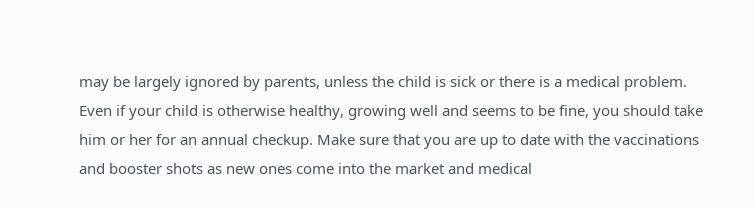may be largely ignored by parents, unless the child is sick or there is a medical problem. Even if your child is otherwise healthy, growing well and seems to be fine, you should take him or her for an annual checkup. Make sure that you are up to date with the vaccinations and booster shots as new ones come into the market and medical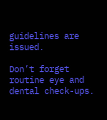guidelines are issued.

Don’t forget routine eye and dental check-ups.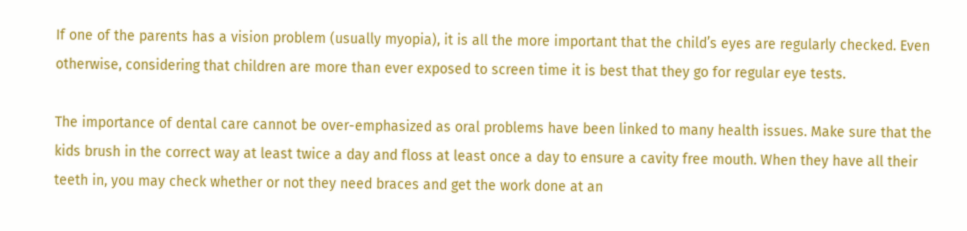If one of the parents has a vision problem (usually myopia), it is all the more important that the child’s eyes are regularly checked. Even otherwise, considering that children are more than ever exposed to screen time it is best that they go for regular eye tests.

The importance of dental care cannot be over-emphasized as oral problems have been linked to many health issues. Make sure that the kids brush in the correct way at least twice a day and floss at least once a day to ensure a cavity free mouth. When they have all their teeth in, you may check whether or not they need braces and get the work done at an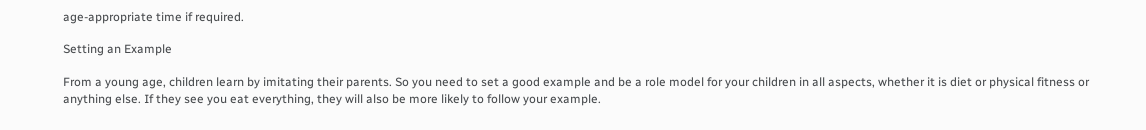age-appropriate time if required.

Setting an Example

From a young age, children learn by imitating their parents. So you need to set a good example and be a role model for your children in all aspects, whether it is diet or physical fitness or anything else. If they see you eat everything, they will also be more likely to follow your example.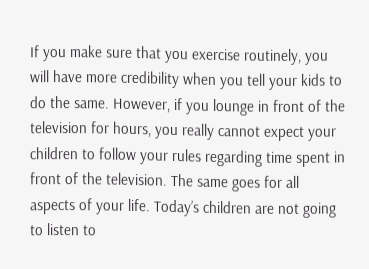If you make sure that you exercise routinely, you will have more credibility when you tell your kids to do the same. However, if you lounge in front of the television for hours, you really cannot expect your children to follow your rules regarding time spent in front of the television. The same goes for all aspects of your life. Today’s children are not going to listen to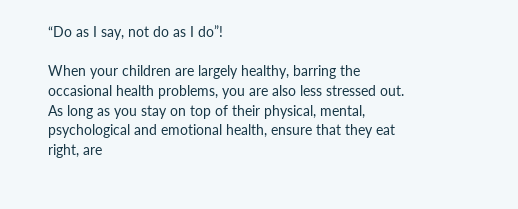“Do as I say, not do as I do”!

When your children are largely healthy, barring the occasional health problems, you are also less stressed out. As long as you stay on top of their physical, mental, psychological and emotional health, ensure that they eat right, are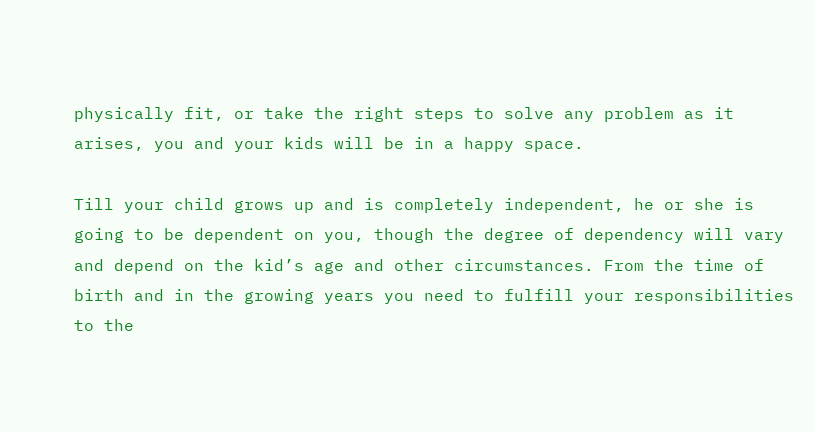physically fit, or take the right steps to solve any problem as it arises, you and your kids will be in a happy space.

Till your child grows up and is completely independent, he or she is going to be dependent on you, though the degree of dependency will vary and depend on the kid’s age and other circumstances. From the time of birth and in the growing years you need to fulfill your responsibilities to the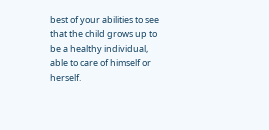best of your abilities to see that the child grows up to be a healthy individual, able to care of himself or herself.